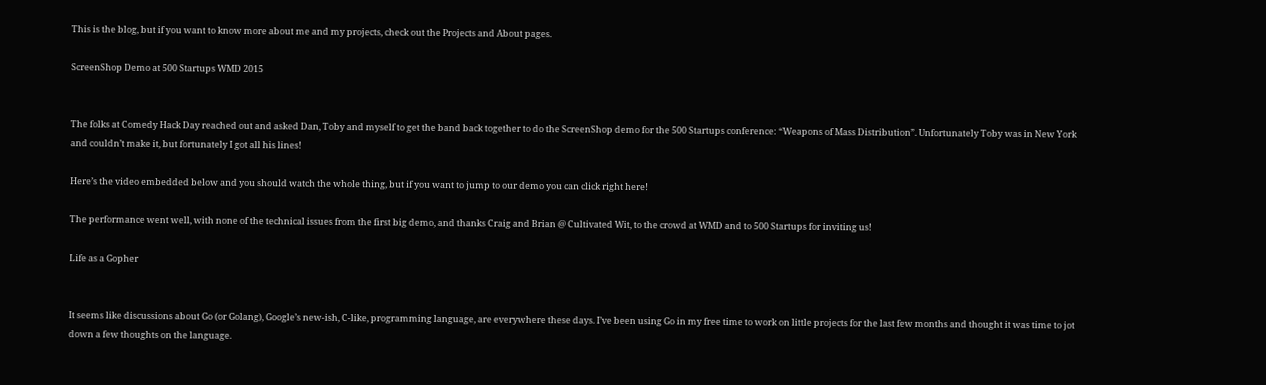This is the blog, but if you want to know more about me and my projects, check out the Projects and About pages.

ScreenShop Demo at 500 Startups WMD 2015


The folks at Comedy Hack Day reached out and asked Dan, Toby and myself to get the band back together to do the ScreenShop demo for the 500 Startups conference: “Weapons of Mass Distribution”. Unfortunately Toby was in New York and couldn’t make it, but fortunately I got all his lines!

Here’s the video embedded below and you should watch the whole thing, but if you want to jump to our demo you can click right here!

The performance went well, with none of the technical issues from the first big demo, and thanks Craig and Brian @ Cultivated Wit, to the crowd at WMD and to 500 Startups for inviting us!

Life as a Gopher


It seems like discussions about Go (or Golang), Google’s new-ish, C-like, programming language, are everywhere these days. I’ve been using Go in my free time to work on little projects for the last few months and thought it was time to jot down a few thoughts on the language.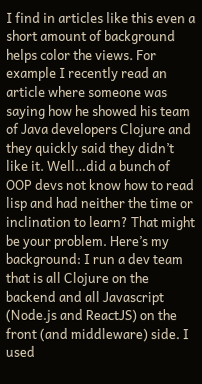I find in articles like this even a short amount of background helps color the views. For example I recently read an article where someone was saying how he showed his team of Java developers Clojure and they quickly said they didn’t like it. Well…did a bunch of OOP devs not know how to read lisp and had neither the time or inclination to learn? That might be your problem. Here’s my background: I run a dev team that is all Clojure on the backend and all Javascript (Node.js and ReactJS) on the front (and middleware) side. I used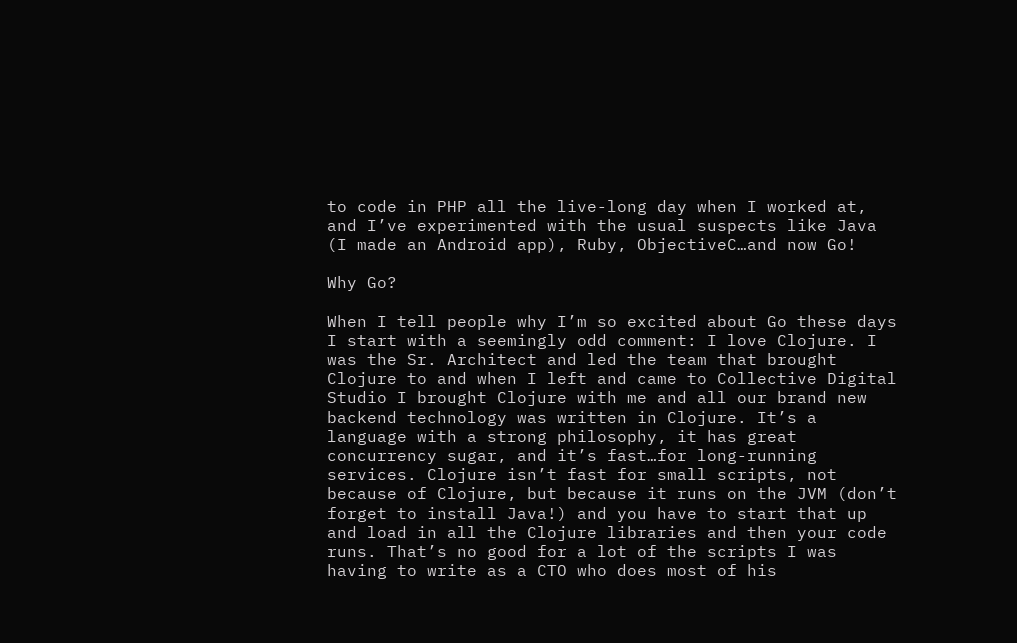to code in PHP all the live-long day when I worked at, and I’ve experimented with the usual suspects like Java (I made an Android app), Ruby, ObjectiveC…and now Go!

Why Go?

When I tell people why I’m so excited about Go these days I start with a seemingly odd comment: I love Clojure. I was the Sr. Architect and led the team that brought Clojure to and when I left and came to Collective Digital Studio I brought Clojure with me and all our brand new backend technology was written in Clojure. It’s a language with a strong philosophy, it has great concurrency sugar, and it’s fast…for long-running services. Clojure isn’t fast for small scripts, not because of Clojure, but because it runs on the JVM (don’t forget to install Java!) and you have to start that up and load in all the Clojure libraries and then your code runs. That’s no good for a lot of the scripts I was having to write as a CTO who does most of his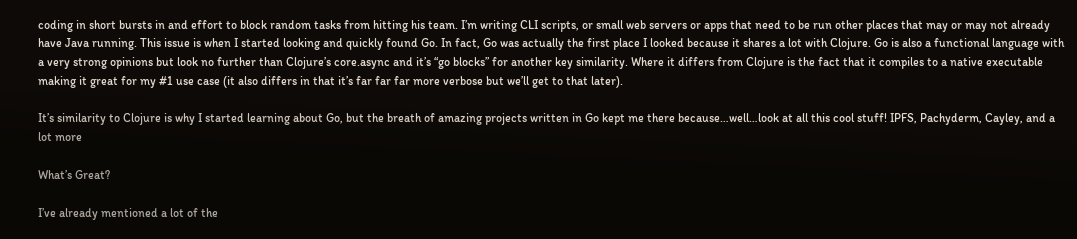coding in short bursts in and effort to block random tasks from hitting his team. I’m writing CLI scripts, or small web servers or apps that need to be run other places that may or may not already have Java running. This issue is when I started looking and quickly found Go. In fact, Go was actually the first place I looked because it shares a lot with Clojure. Go is also a functional language with a very strong opinions but look no further than Clojure’s core.async and it’s “go blocks” for another key similarity. Where it differs from Clojure is the fact that it compiles to a native executable making it great for my #1 use case (it also differs in that it’s far far far more verbose but we’ll get to that later).

It’s similarity to Clojure is why I started learning about Go, but the breath of amazing projects written in Go kept me there because…well…look at all this cool stuff! IPFS, Pachyderm, Cayley, and a lot more

What’s Great?

I’ve already mentioned a lot of the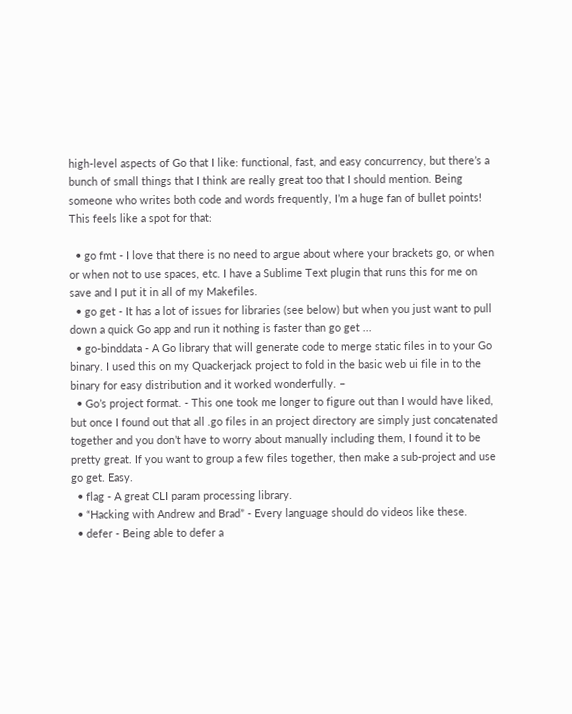high-level aspects of Go that I like: functional, fast, and easy concurrency, but there’s a bunch of small things that I think are really great too that I should mention. Being someone who writes both code and words frequently, I’m a huge fan of bullet points! This feels like a spot for that:

  • go fmt - I love that there is no need to argue about where your brackets go, or when or when not to use spaces, etc. I have a Sublime Text plugin that runs this for me on save and I put it in all of my Makefiles.
  • go get - It has a lot of issues for libraries (see below) but when you just want to pull down a quick Go app and run it nothing is faster than go get ...
  • go-binddata - A Go library that will generate code to merge static files in to your Go binary. I used this on my Quackerjack project to fold in the basic web ui file in to the binary for easy distribution and it worked wonderfully. –
  • Go’s project format. - This one took me longer to figure out than I would have liked, but once I found out that all .go files in an project directory are simply just concatenated together and you don’t have to worry about manually including them, I found it to be pretty great. If you want to group a few files together, then make a sub-project and use go get. Easy.
  • flag - A great CLI param processing library.
  • “Hacking with Andrew and Brad” - Every language should do videos like these.
  • defer - Being able to defer a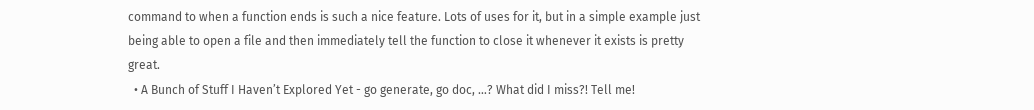command to when a function ends is such a nice feature. Lots of uses for it, but in a simple example just being able to open a file and then immediately tell the function to close it whenever it exists is pretty great.
  • A Bunch of Stuff I Haven’t Explored Yet - go generate, go doc, …? What did I miss?! Tell me!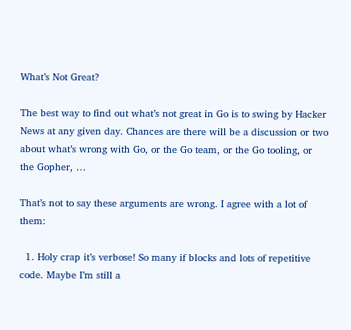What’s Not Great?

The best way to find out what’s not great in Go is to swing by Hacker News at any given day. Chances are there will be a discussion or two about what’s wrong with Go, or the Go team, or the Go tooling, or the Gopher, …

That’s not to say these arguments are wrong. I agree with a lot of them:

  1. Holy crap it’s verbose! So many if blocks and lots of repetitive code. Maybe I’m still a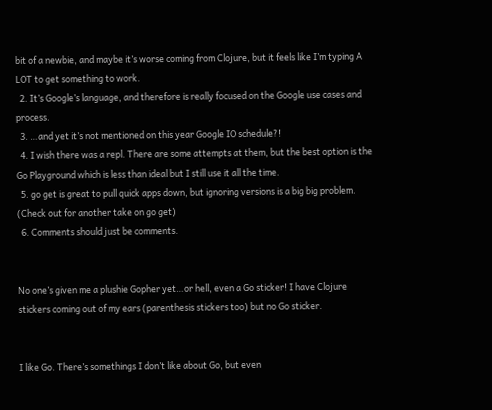bit of a newbie, and maybe it’s worse coming from Clojure, but it feels like I’m typing A LOT to get something to work.
  2. It’s Google’s language, and therefore is really focused on the Google use cases and process.
  3. …and yet it’s not mentioned on this year Google IO schedule?!
  4. I wish there was a repl. There are some attempts at them, but the best option is the Go Playground which is less than ideal but I still use it all the time.
  5. go get is great to pull quick apps down, but ignoring versions is a big big problem. (Check out for another take on go get)
  6. Comments should just be comments.


No one’s given me a plushie Gopher yet…or hell, even a Go sticker! I have Clojure stickers coming out of my ears (parenthesis stickers too) but no Go sticker.


I like Go. There’s somethings I don’t like about Go, but even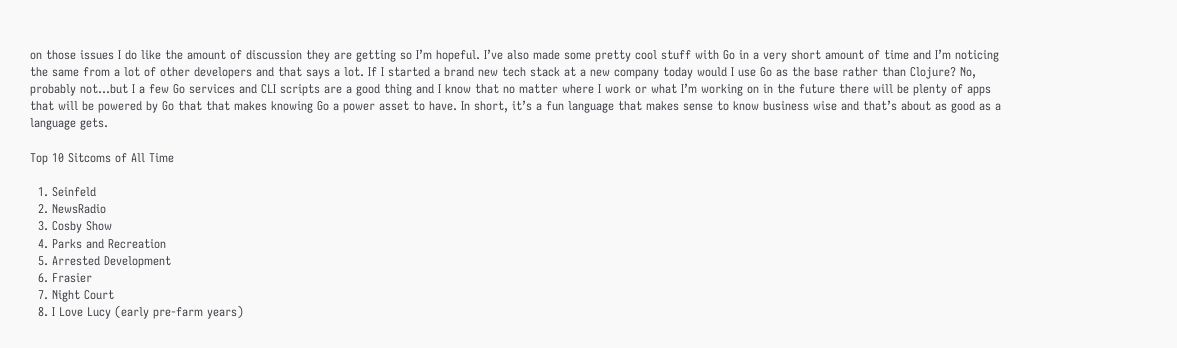on those issues I do like the amount of discussion they are getting so I’m hopeful. I’ve also made some pretty cool stuff with Go in a very short amount of time and I’m noticing the same from a lot of other developers and that says a lot. If I started a brand new tech stack at a new company today would I use Go as the base rather than Clojure? No, probably not…but I a few Go services and CLI scripts are a good thing and I know that no matter where I work or what I’m working on in the future there will be plenty of apps that will be powered by Go that that makes knowing Go a power asset to have. In short, it’s a fun language that makes sense to know business wise and that’s about as good as a language gets.

Top 10 Sitcoms of All Time

  1. Seinfeld
  2. NewsRadio
  3. Cosby Show
  4. Parks and Recreation
  5. Arrested Development
  6. Frasier
  7. Night Court
  8. I Love Lucy (early pre-farm years)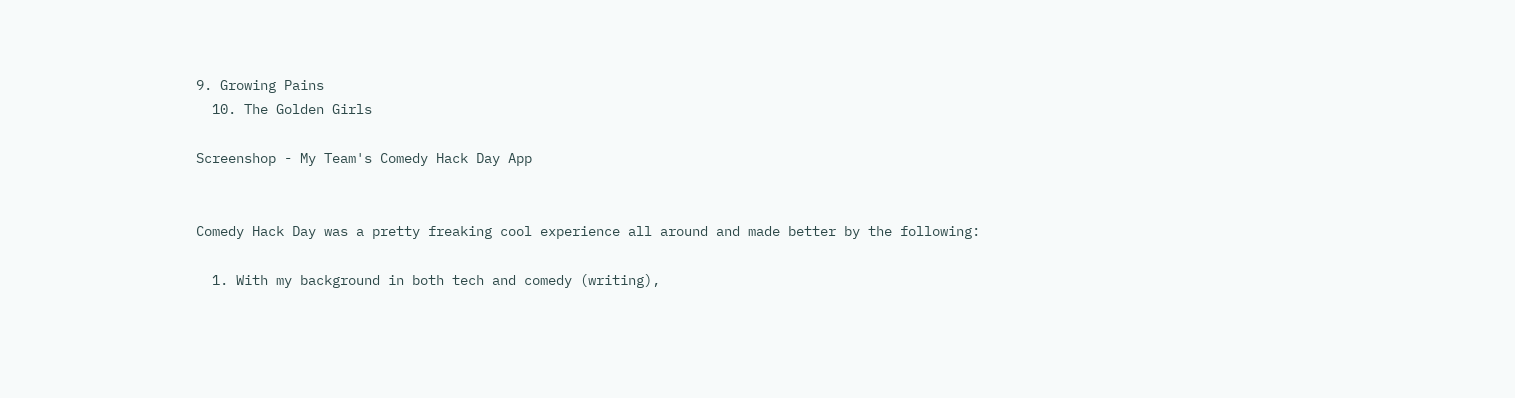9. Growing Pains
  10. The Golden Girls

Screenshop - My Team's Comedy Hack Day App


Comedy Hack Day was a pretty freaking cool experience all around and made better by the following:

  1. With my background in both tech and comedy (writing),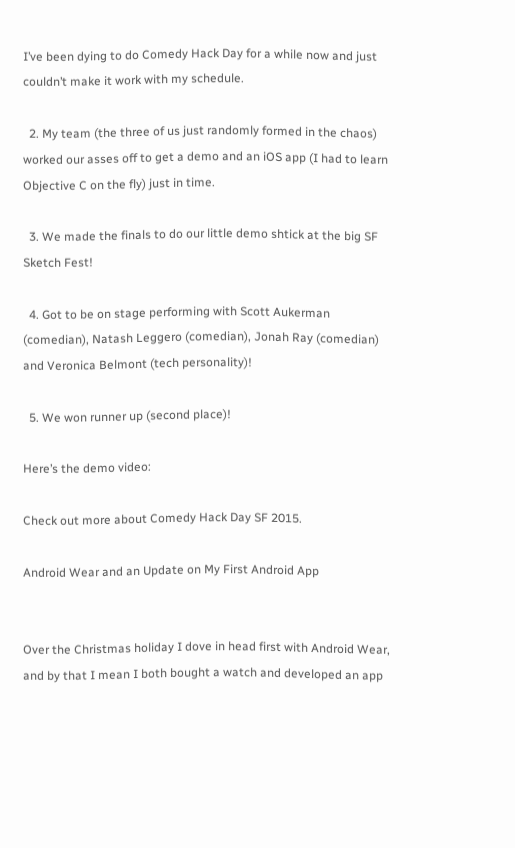I’ve been dying to do Comedy Hack Day for a while now and just couldn’t make it work with my schedule.

  2. My team (the three of us just randomly formed in the chaos) worked our asses off to get a demo and an iOS app (I had to learn Objective C on the fly) just in time.

  3. We made the finals to do our little demo shtick at the big SF Sketch Fest!

  4. Got to be on stage performing with Scott Aukerman (comedian), Natash Leggero (comedian), Jonah Ray (comedian) and Veronica Belmont (tech personality)!

  5. We won runner up (second place)!

Here’s the demo video:

Check out more about Comedy Hack Day SF 2015.

Android Wear and an Update on My First Android App


Over the Christmas holiday I dove in head first with Android Wear, and by that I mean I both bought a watch and developed an app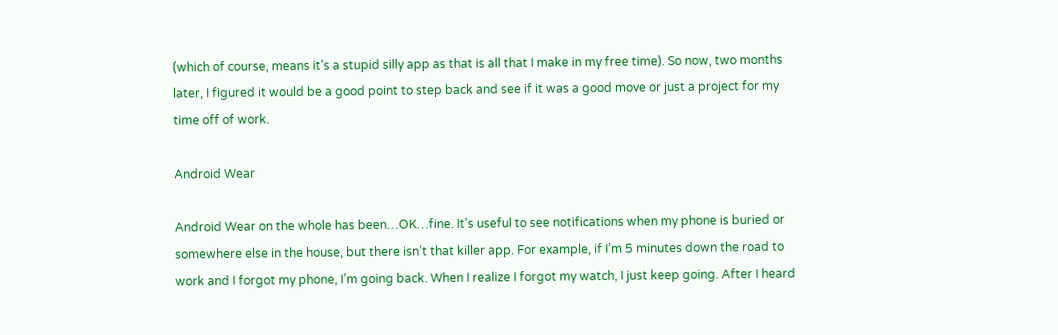(which of course, means it’s a stupid silly app as that is all that I make in my free time). So now, two months later, I figured it would be a good point to step back and see if it was a good move or just a project for my time off of work.

Android Wear

Android Wear on the whole has been…OK…fine. It’s useful to see notifications when my phone is buried or somewhere else in the house, but there isn’t that killer app. For example, if I’m 5 minutes down the road to work and I forgot my phone, I’m going back. When I realize I forgot my watch, I just keep going. After I heard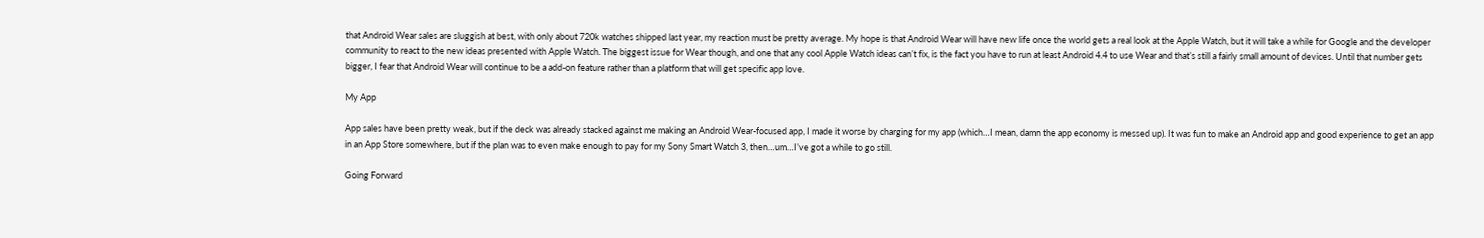that Android Wear sales are sluggish at best, with only about 720k watches shipped last year, my reaction must be pretty average. My hope is that Android Wear will have new life once the world gets a real look at the Apple Watch, but it will take a while for Google and the developer community to react to the new ideas presented with Apple Watch. The biggest issue for Wear though, and one that any cool Apple Watch ideas can’t fix, is the fact you have to run at least Android 4.4 to use Wear and that’s still a fairly small amount of devices. Until that number gets bigger, I fear that Android Wear will continue to be a add-on feature rather than a platform that will get specific app love.

My App

App sales have been pretty weak, but if the deck was already stacked against me making an Android Wear-focused app, I made it worse by charging for my app (which…I mean, damn the app economy is messed up). It was fun to make an Android app and good experience to get an app in an App Store somewhere, but if the plan was to even make enough to pay for my Sony Smart Watch 3, then…um…I’ve got a while to go still.

Going Forward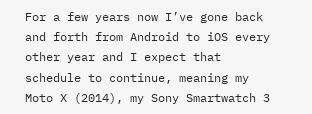For a few years now I’ve gone back and forth from Android to iOS every other year and I expect that schedule to continue, meaning my Moto X (2014), my Sony Smartwatch 3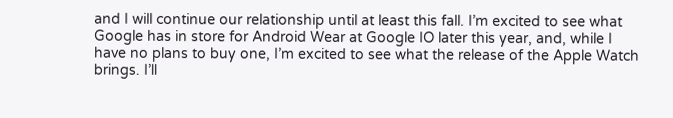and I will continue our relationship until at least this fall. I’m excited to see what Google has in store for Android Wear at Google IO later this year, and, while I have no plans to buy one, I’m excited to see what the release of the Apple Watch brings. I’ll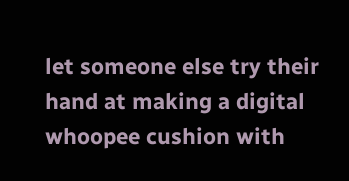let someone else try their hand at making a digital whoopee cushion with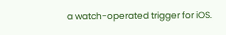a watch-operated trigger for iOS.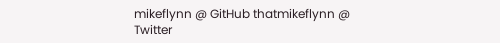mikeflynn @ GitHub thatmikeflynn @ Twitter